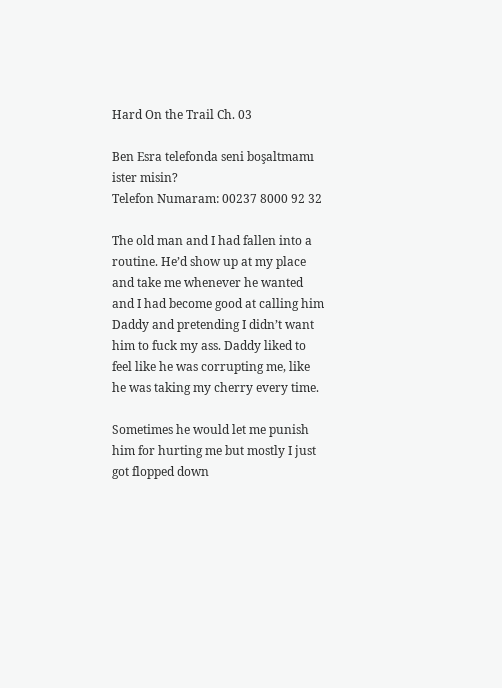Hard On the Trail Ch. 03

Ben Esra telefonda seni boşaltmamı ister misin?
Telefon Numaram: 00237 8000 92 32

The old man and I had fallen into a routine. He’d show up at my place and take me whenever he wanted and I had become good at calling him Daddy and pretending I didn’t want him to fuck my ass. Daddy liked to feel like he was corrupting me, like he was taking my cherry every time.

Sometimes he would let me punish him for hurting me but mostly I just got flopped down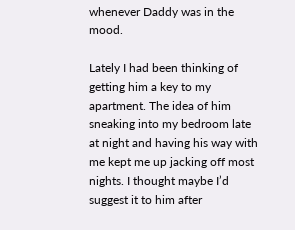whenever Daddy was in the mood.

Lately I had been thinking of getting him a key to my apartment. The idea of him sneaking into my bedroom late at night and having his way with me kept me up jacking off most nights. I thought maybe I’d suggest it to him after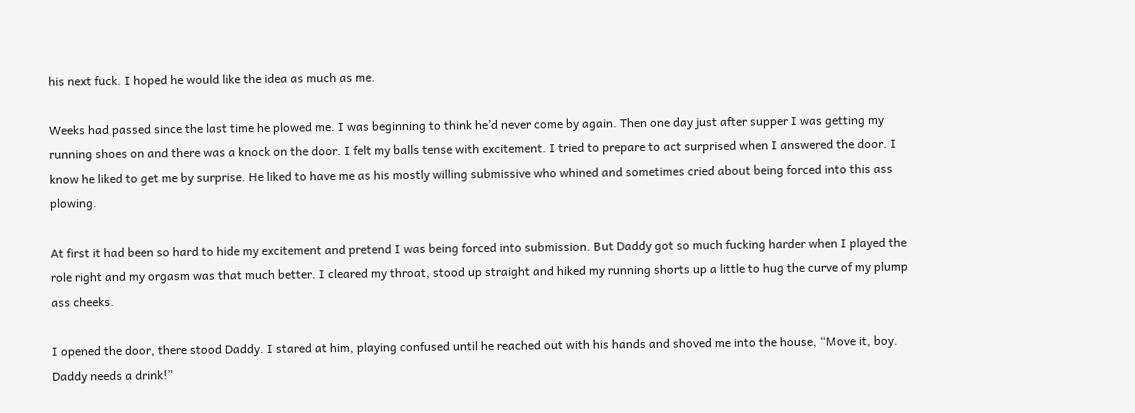his next fuck. I hoped he would like the idea as much as me.

Weeks had passed since the last time he plowed me. I was beginning to think he’d never come by again. Then one day just after supper I was getting my running shoes on and there was a knock on the door. I felt my balls tense with excitement. I tried to prepare to act surprised when I answered the door. I know he liked to get me by surprise. He liked to have me as his mostly willing submissive who whined and sometimes cried about being forced into this ass plowing.

At first it had been so hard to hide my excitement and pretend I was being forced into submission. But Daddy got so much fucking harder when I played the role right and my orgasm was that much better. I cleared my throat, stood up straight and hiked my running shorts up a little to hug the curve of my plump ass cheeks.

I opened the door, there stood Daddy. I stared at him, playing confused until he reached out with his hands and shoved me into the house, “Move it, boy. Daddy needs a drink!”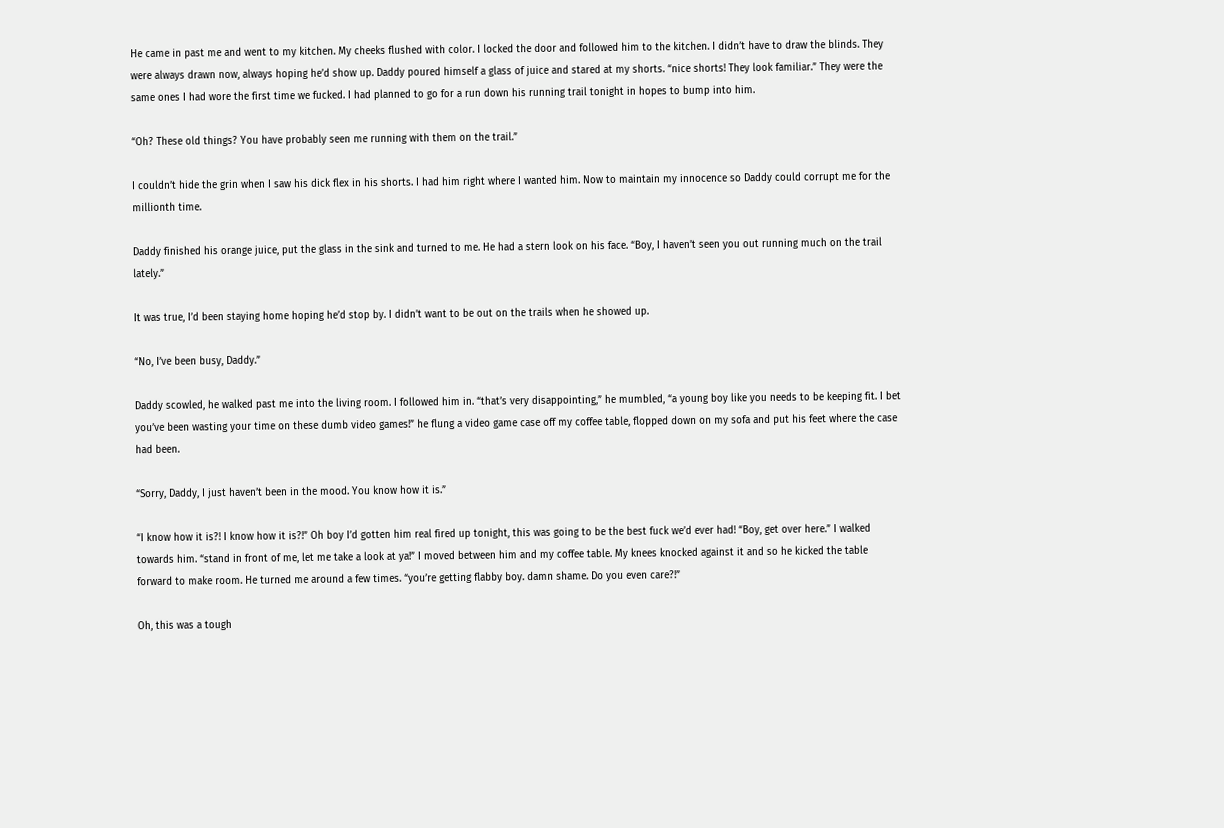He came in past me and went to my kitchen. My cheeks flushed with color. I locked the door and followed him to the kitchen. I didn’t have to draw the blinds. They were always drawn now, always hoping he’d show up. Daddy poured himself a glass of juice and stared at my shorts. “nice shorts! They look familiar.” They were the same ones I had wore the first time we fucked. I had planned to go for a run down his running trail tonight in hopes to bump into him.

“Oh? These old things? You have probably seen me running with them on the trail.”

I couldn’t hide the grin when I saw his dick flex in his shorts. I had him right where I wanted him. Now to maintain my innocence so Daddy could corrupt me for the millionth time.

Daddy finished his orange juice, put the glass in the sink and turned to me. He had a stern look on his face. “Boy, I haven’t seen you out running much on the trail lately.”

It was true, I’d been staying home hoping he’d stop by. I didn’t want to be out on the trails when he showed up.

“No, I’ve been busy, Daddy.”

Daddy scowled, he walked past me into the living room. I followed him in. “that’s very disappointing,” he mumbled, “a young boy like you needs to be keeping fit. I bet you’ve been wasting your time on these dumb video games!” he flung a video game case off my coffee table, flopped down on my sofa and put his feet where the case had been.

“Sorry, Daddy, I just haven’t been in the mood. You know how it is.”

“I know how it is?! I know how it is?!” Oh boy I’d gotten him real fired up tonight, this was going to be the best fuck we’d ever had! “Boy, get over here.” I walked towards him. “stand in front of me, let me take a look at ya!” I moved between him and my coffee table. My knees knocked against it and so he kicked the table forward to make room. He turned me around a few times. “you’re getting flabby boy. damn shame. Do you even care?!”

Oh, this was a tough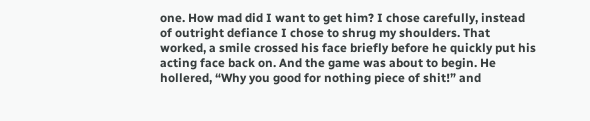one. How mad did I want to get him? I chose carefully, instead of outright defiance I chose to shrug my shoulders. That worked, a smile crossed his face briefly before he quickly put his acting face back on. And the game was about to begin. He hollered, “Why you good for nothing piece of shit!” and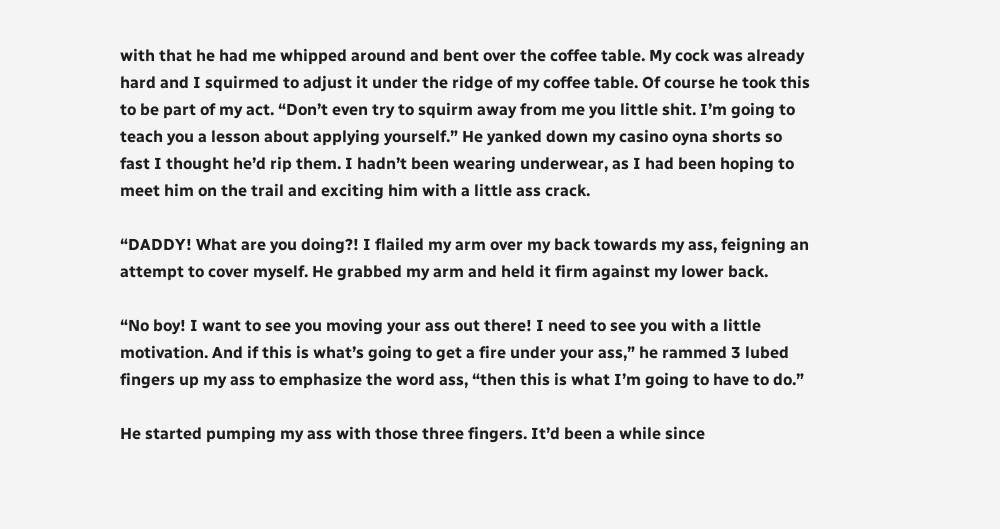with that he had me whipped around and bent over the coffee table. My cock was already hard and I squirmed to adjust it under the ridge of my coffee table. Of course he took this to be part of my act. “Don’t even try to squirm away from me you little shit. I’m going to teach you a lesson about applying yourself.” He yanked down my casino oyna shorts so fast I thought he’d rip them. I hadn’t been wearing underwear, as I had been hoping to meet him on the trail and exciting him with a little ass crack.

“DADDY! What are you doing?! I flailed my arm over my back towards my ass, feigning an attempt to cover myself. He grabbed my arm and held it firm against my lower back.

“No boy! I want to see you moving your ass out there! I need to see you with a little motivation. And if this is what’s going to get a fire under your ass,” he rammed 3 lubed fingers up my ass to emphasize the word ass, “then this is what I’m going to have to do.”

He started pumping my ass with those three fingers. It’d been a while since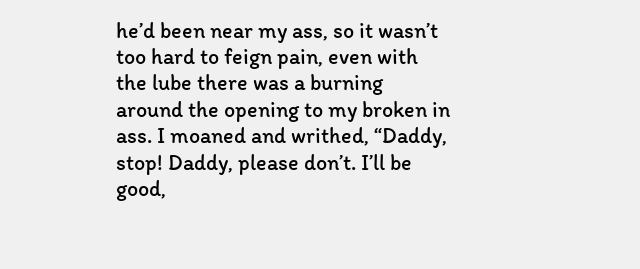he’d been near my ass, so it wasn’t too hard to feign pain, even with the lube there was a burning around the opening to my broken in ass. I moaned and writhed, “Daddy, stop! Daddy, please don’t. I’ll be good,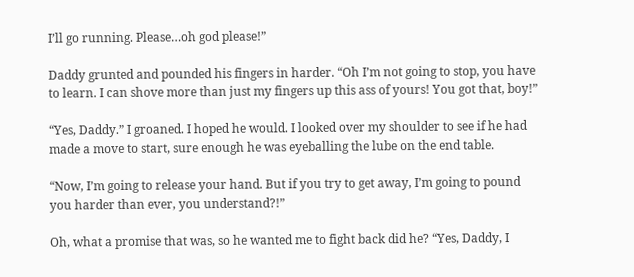I’ll go running. Please…oh god please!”

Daddy grunted and pounded his fingers in harder. “Oh I’m not going to stop, you have to learn. I can shove more than just my fingers up this ass of yours! You got that, boy!”

“Yes, Daddy.” I groaned. I hoped he would. I looked over my shoulder to see if he had made a move to start, sure enough he was eyeballing the lube on the end table.

“Now, I’m going to release your hand. But if you try to get away, I’m going to pound you harder than ever, you understand?!”

Oh, what a promise that was, so he wanted me to fight back did he? “Yes, Daddy, I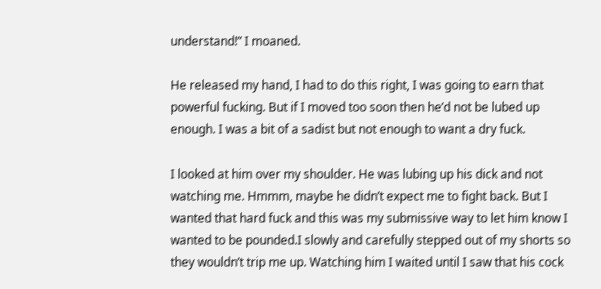understand!” I moaned.

He released my hand, I had to do this right, I was going to earn that powerful fucking. But if I moved too soon then he’d not be lubed up enough. I was a bit of a sadist but not enough to want a dry fuck.

I looked at him over my shoulder. He was lubing up his dick and not watching me. Hmmm, maybe he didn’t expect me to fight back. But I wanted that hard fuck and this was my submissive way to let him know I wanted to be pounded.I slowly and carefully stepped out of my shorts so they wouldn’t trip me up. Watching him I waited until I saw that his cock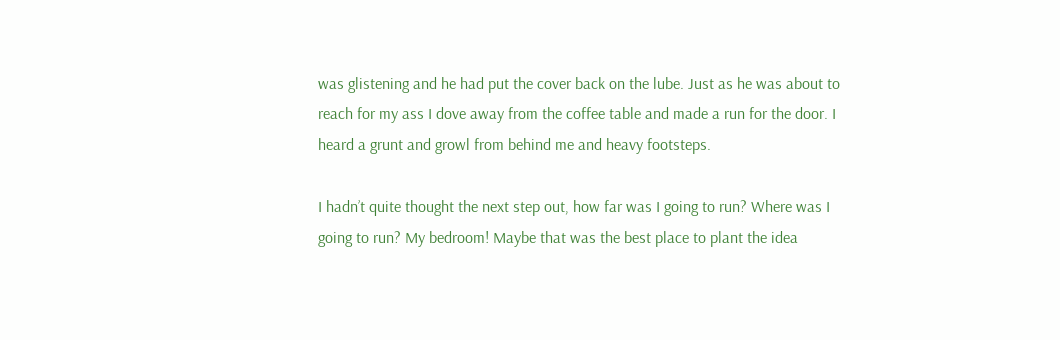was glistening and he had put the cover back on the lube. Just as he was about to reach for my ass I dove away from the coffee table and made a run for the door. I heard a grunt and growl from behind me and heavy footsteps.

I hadn’t quite thought the next step out, how far was I going to run? Where was I going to run? My bedroom! Maybe that was the best place to plant the idea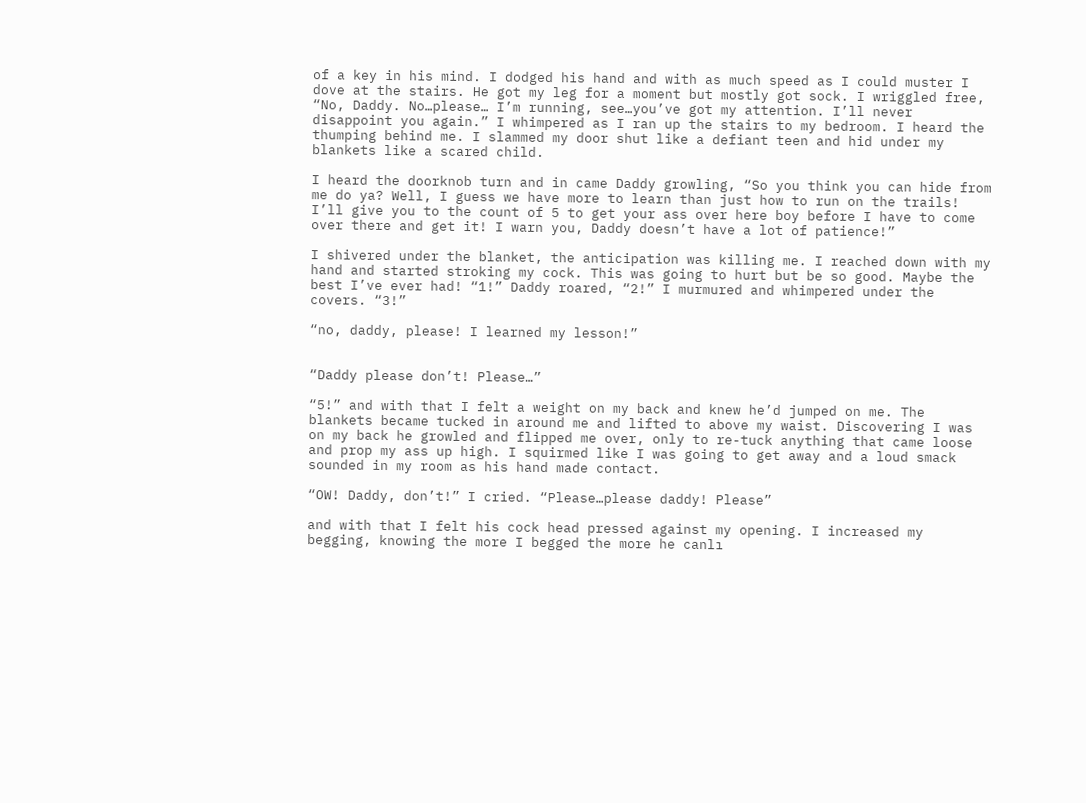of a key in his mind. I dodged his hand and with as much speed as I could muster I dove at the stairs. He got my leg for a moment but mostly got sock. I wriggled free, “No, Daddy. No…please… I’m running, see…you’ve got my attention. I’ll never disappoint you again.” I whimpered as I ran up the stairs to my bedroom. I heard the thumping behind me. I slammed my door shut like a defiant teen and hid under my blankets like a scared child.

I heard the doorknob turn and in came Daddy growling, “So you think you can hide from me do ya? Well, I guess we have more to learn than just how to run on the trails! I’ll give you to the count of 5 to get your ass over here boy before I have to come over there and get it! I warn you, Daddy doesn’t have a lot of patience!”

I shivered under the blanket, the anticipation was killing me. I reached down with my hand and started stroking my cock. This was going to hurt but be so good. Maybe the best I’ve ever had! “1!” Daddy roared, “2!” I murmured and whimpered under the covers. “3!”

“no, daddy, please! I learned my lesson!”


“Daddy please don’t! Please…”

“5!” and with that I felt a weight on my back and knew he’d jumped on me. The blankets became tucked in around me and lifted to above my waist. Discovering I was on my back he growled and flipped me over, only to re-tuck anything that came loose and prop my ass up high. I squirmed like I was going to get away and a loud smack sounded in my room as his hand made contact.

“OW! Daddy, don’t!” I cried. “Please…please daddy! Please”

and with that I felt his cock head pressed against my opening. I increased my begging, knowing the more I begged the more he canlı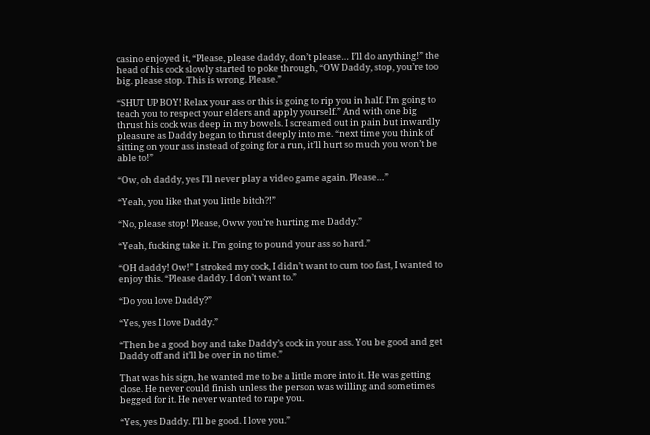casino enjoyed it, “Please, please daddy, don’t please… I’ll do anything!” the head of his cock slowly started to poke through, “OW Daddy, stop, you’re too big. please stop. This is wrong. Please.”

“SHUT UP BOY! Relax your ass or this is going to rip you in half. I’m going to teach you to respect your elders and apply yourself.” And with one big thrust his cock was deep in my bowels. I screamed out in pain but inwardly pleasure as Daddy began to thrust deeply into me. “next time you think of sitting on your ass instead of going for a run, it’ll hurt so much you won’t be able to!”

“Ow, oh daddy, yes I’ll never play a video game again. Please…”

“Yeah, you like that you little bitch?!”

“No, please stop! Please, Oww you’re hurting me Daddy.”

“Yeah, fucking take it. I’m going to pound your ass so hard.”

“OH daddy! Ow!” I stroked my cock, I didn’t want to cum too fast, I wanted to enjoy this. “Please daddy. I don’t want to.”

“Do you love Daddy?”

“Yes, yes I love Daddy.”

“Then be a good boy and take Daddy’s cock in your ass. You be good and get Daddy off and it’ll be over in no time.”

That was his sign, he wanted me to be a little more into it. He was getting close. He never could finish unless the person was willing and sometimes begged for it. He never wanted to rape you.

“Yes, yes Daddy. I’ll be good. I love you.”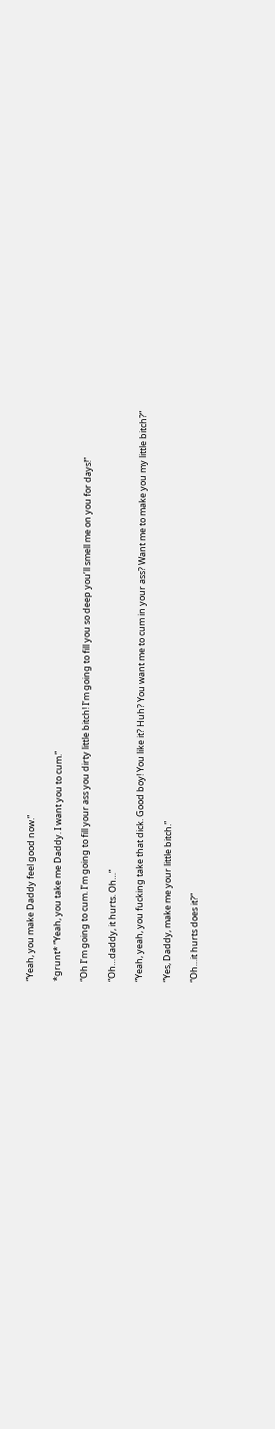“Yeah, you make Daddy feel good now.”

*grunt* “Yeah, you take me Daddy. I want you to cum.”

“Oh I’m going to cum. I’m going to fill your ass you dirty little bitch! I’m going to fill you so deep you’ll smell me on you for days!”

“Oh…daddy, it hurts. Oh…”

“Yeah, yeah, you fucking take that dick. Good boy! You like it? Huh? You want me to cum in your ass? Want me to make you my little bitch?”

“Yes, Daddy, make me your little bitch.”

“Oh…it hurts does it?”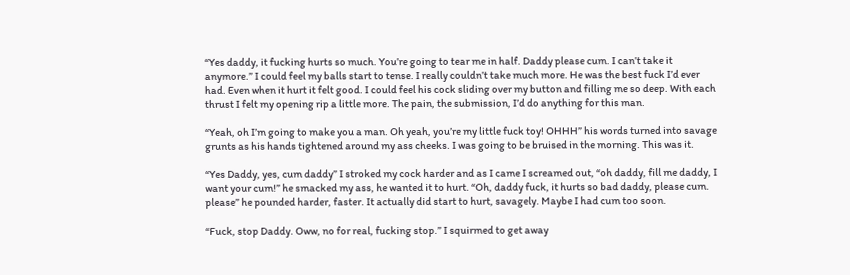“Yes daddy, it fucking hurts so much. You’re going to tear me in half. Daddy please cum. I can’t take it anymore.” I could feel my balls start to tense. I really couldn’t take much more. He was the best fuck I’d ever had. Even when it hurt it felt good. I could feel his cock sliding over my button and filling me so deep. With each thrust I felt my opening rip a little more. The pain, the submission, I’d do anything for this man.

“Yeah, oh I’m going to make you a man. Oh yeah, you’re my little fuck toy! OHHH” his words turned into savage grunts as his hands tightened around my ass cheeks. I was going to be bruised in the morning. This was it.

“Yes Daddy, yes, cum daddy” I stroked my cock harder and as I came I screamed out, “oh daddy, fill me daddy, I want your cum!” he smacked my ass, he wanted it to hurt. “Oh, daddy fuck, it hurts so bad daddy, please cum. please” he pounded harder, faster. It actually did start to hurt, savagely. Maybe I had cum too soon.

“Fuck, stop Daddy. Oww, no for real, fucking stop.” I squirmed to get away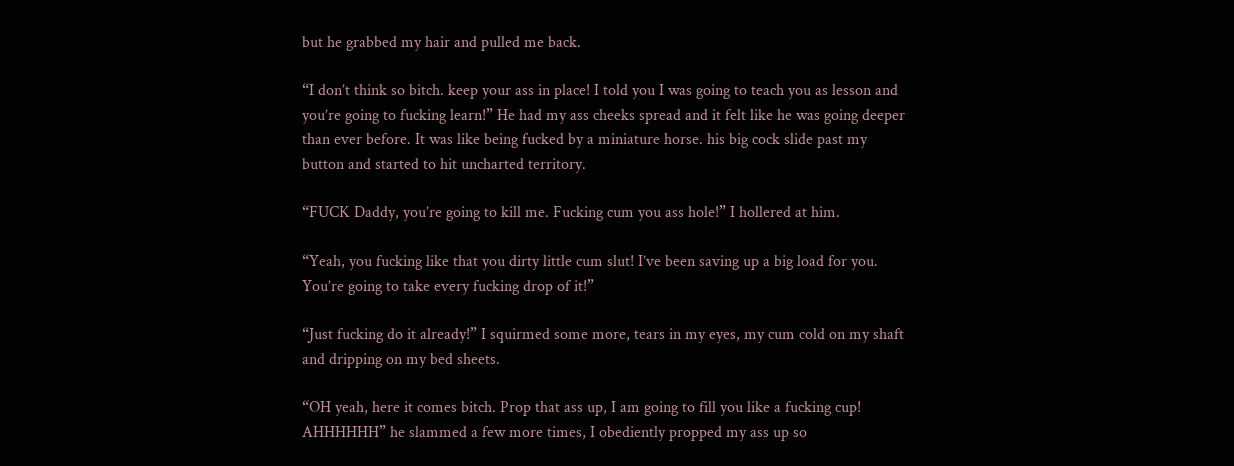but he grabbed my hair and pulled me back.

“I don’t think so bitch. keep your ass in place! I told you I was going to teach you as lesson and you’re going to fucking learn!” He had my ass cheeks spread and it felt like he was going deeper than ever before. It was like being fucked by a miniature horse. his big cock slide past my button and started to hit uncharted territory.

“FUCK Daddy, you’re going to kill me. Fucking cum you ass hole!” I hollered at him.

“Yeah, you fucking like that you dirty little cum slut! I’ve been saving up a big load for you. You’re going to take every fucking drop of it!”

“Just fucking do it already!” I squirmed some more, tears in my eyes, my cum cold on my shaft and dripping on my bed sheets.

“OH yeah, here it comes bitch. Prop that ass up, I am going to fill you like a fucking cup! AHHHHHH” he slammed a few more times, I obediently propped my ass up so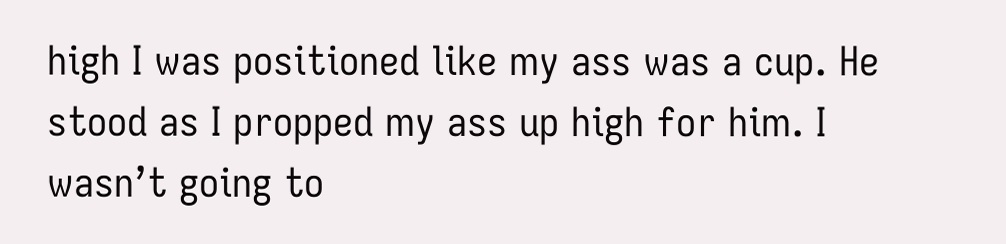high I was positioned like my ass was a cup. He stood as I propped my ass up high for him. I wasn’t going to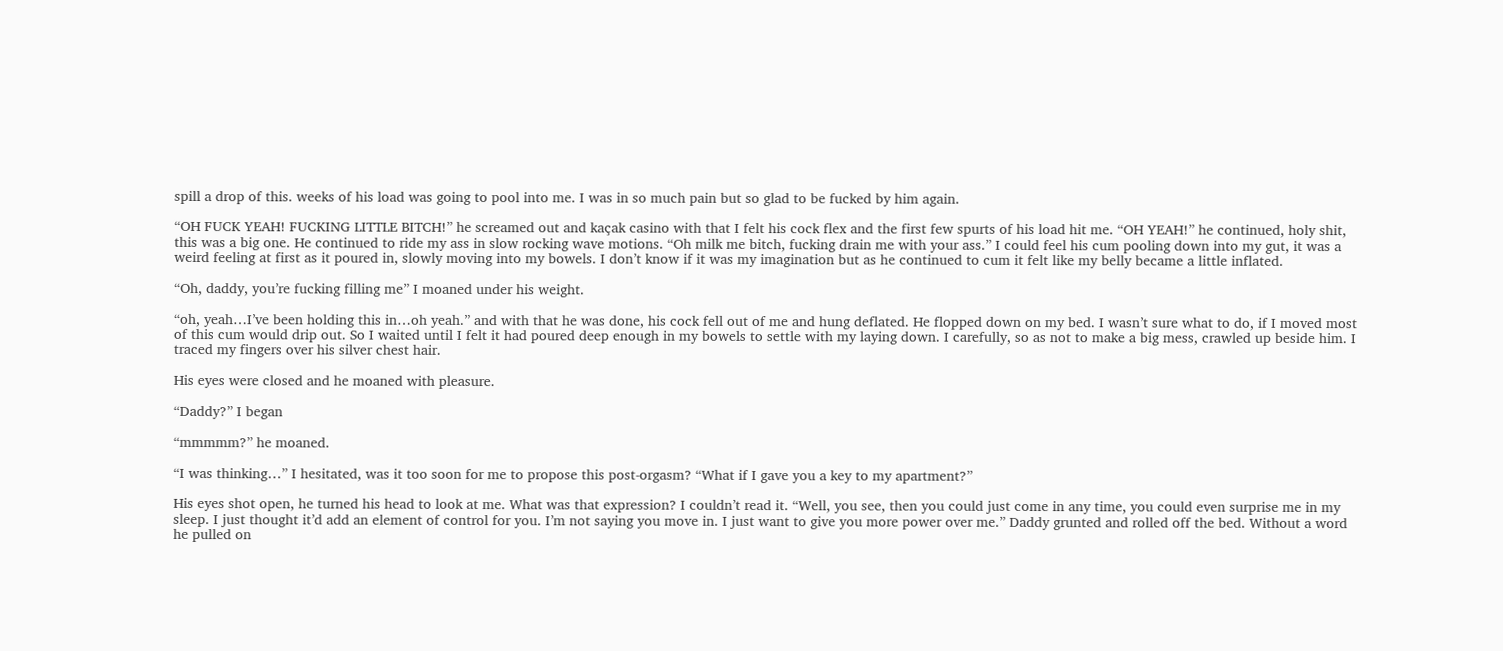spill a drop of this. weeks of his load was going to pool into me. I was in so much pain but so glad to be fucked by him again.

“OH FUCK YEAH! FUCKING LITTLE BITCH!” he screamed out and kaçak casino with that I felt his cock flex and the first few spurts of his load hit me. “OH YEAH!” he continued, holy shit, this was a big one. He continued to ride my ass in slow rocking wave motions. “Oh milk me bitch, fucking drain me with your ass.” I could feel his cum pooling down into my gut, it was a weird feeling at first as it poured in, slowly moving into my bowels. I don’t know if it was my imagination but as he continued to cum it felt like my belly became a little inflated.

“Oh, daddy, you’re fucking filling me” I moaned under his weight.

“oh, yeah…I’ve been holding this in…oh yeah.” and with that he was done, his cock fell out of me and hung deflated. He flopped down on my bed. I wasn’t sure what to do, if I moved most of this cum would drip out. So I waited until I felt it had poured deep enough in my bowels to settle with my laying down. I carefully, so as not to make a big mess, crawled up beside him. I traced my fingers over his silver chest hair.

His eyes were closed and he moaned with pleasure.

“Daddy?” I began

“mmmmm?” he moaned.

“I was thinking…” I hesitated, was it too soon for me to propose this post-orgasm? “What if I gave you a key to my apartment?”

His eyes shot open, he turned his head to look at me. What was that expression? I couldn’t read it. “Well, you see, then you could just come in any time, you could even surprise me in my sleep. I just thought it’d add an element of control for you. I’m not saying you move in. I just want to give you more power over me.” Daddy grunted and rolled off the bed. Without a word he pulled on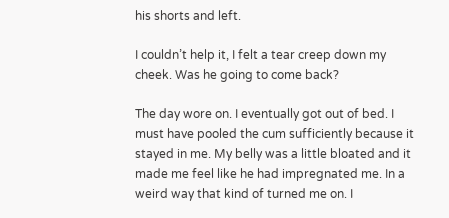his shorts and left.

I couldn’t help it, I felt a tear creep down my cheek. Was he going to come back?

The day wore on. I eventually got out of bed. I must have pooled the cum sufficiently because it stayed in me. My belly was a little bloated and it made me feel like he had impregnated me. In a weird way that kind of turned me on. I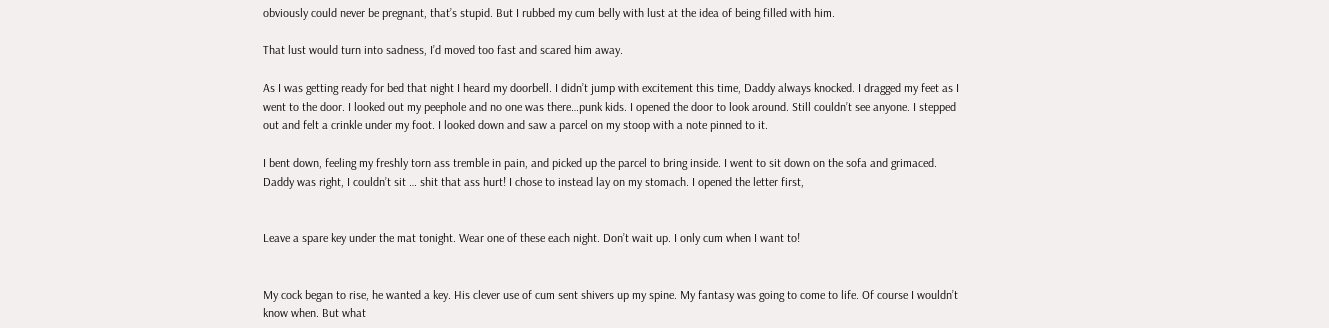obviously could never be pregnant, that’s stupid. But I rubbed my cum belly with lust at the idea of being filled with him.

That lust would turn into sadness, I’d moved too fast and scared him away.

As I was getting ready for bed that night I heard my doorbell. I didn’t jump with excitement this time, Daddy always knocked. I dragged my feet as I went to the door. I looked out my peephole and no one was there…punk kids. I opened the door to look around. Still couldn’t see anyone. I stepped out and felt a crinkle under my foot. I looked down and saw a parcel on my stoop with a note pinned to it.

I bent down, feeling my freshly torn ass tremble in pain, and picked up the parcel to bring inside. I went to sit down on the sofa and grimaced. Daddy was right, I couldn’t sit … shit that ass hurt! I chose to instead lay on my stomach. I opened the letter first,


Leave a spare key under the mat tonight. Wear one of these each night. Don’t wait up. I only cum when I want to!


My cock began to rise, he wanted a key. His clever use of cum sent shivers up my spine. My fantasy was going to come to life. Of course I wouldn’t know when. But what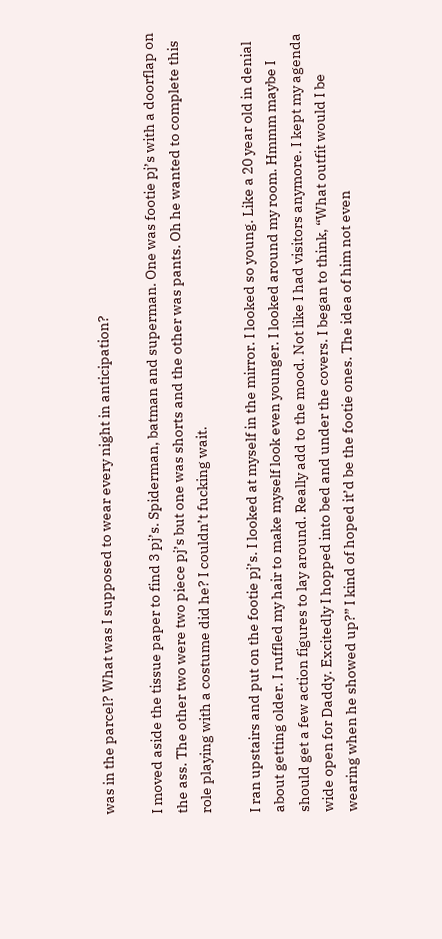was in the parcel? What was I supposed to wear every night in anticipation?

I moved aside the tissue paper to find 3 pj’s. Spiderman, batman and superman. One was footie pj’s with a doorflap on the ass. The other two were two piece pj’s but one was shorts and the other was pants. Oh he wanted to complete this role playing with a costume did he? I couldn’t fucking wait.

I ran upstairs and put on the footie pj’s. I looked at myself in the mirror. I looked so young. Like a 20 year old in denial about getting older. I ruffled my hair to make myself look even younger. I looked around my room. Hmmm maybe I should get a few action figures to lay around. Really add to the mood. Not like I had visitors anymore. I kept my agenda wide open for Daddy. Excitedly I hopped into bed and under the covers. I began to think, “What outfit would I be wearing when he showed up?” I kind of hoped it’d be the footie ones. The idea of him not even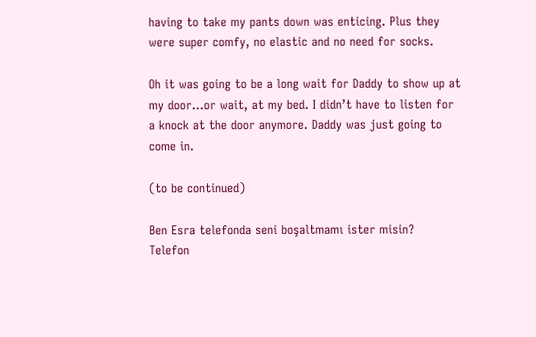having to take my pants down was enticing. Plus they were super comfy, no elastic and no need for socks.

Oh it was going to be a long wait for Daddy to show up at my door…or wait, at my bed. I didn’t have to listen for a knock at the door anymore. Daddy was just going to come in.

(to be continued)

Ben Esra telefonda seni boşaltmamı ister misin?
Telefon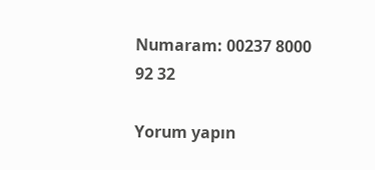Numaram: 00237 8000 92 32

Yorum yapın